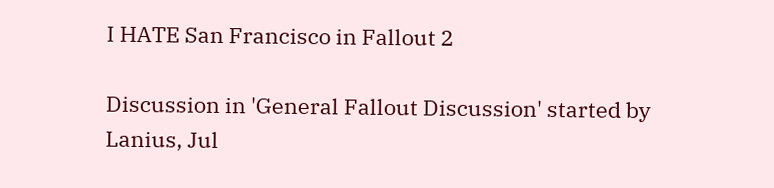I HATE San Francisco in Fallout 2

Discussion in 'General Fallout Discussion' started by Lanius, Jul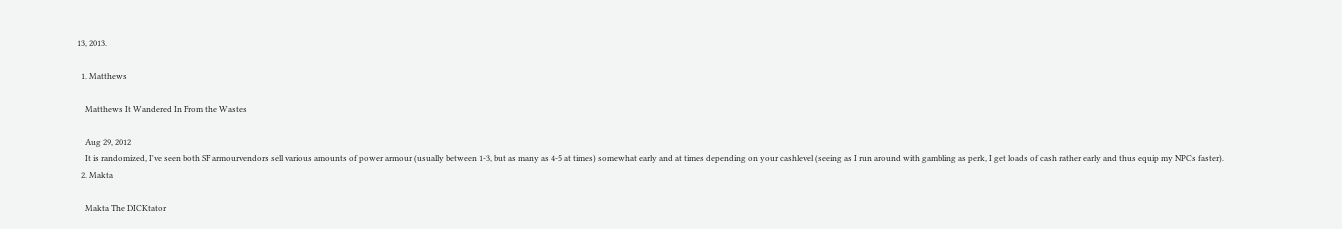13, 2013.

  1. Matthews

    Matthews It Wandered In From the Wastes

    Aug 29, 2012
    It is randomized, I've seen both SF armourvendors sell various amounts of power armour (usually between 1-3, but as many as 4-5 at times) somewhat early and at times depending on your cashlevel (seeing as I run around with gambling as perk, I get loads of cash rather early and thus equip my NPCs faster).
  2. Makta

    Makta The DICKtator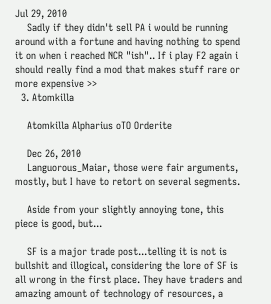Jul 29, 2010
    Sadly if they didn't sell PA i would be running around with a fortune and having nothing to spend it on when i reached NCR "ish".. If i play F2 again i should really find a mod that makes stuff rare or more expensive >>
  3. Atomkilla

    Atomkilla Alpharius oTO Orderite

    Dec 26, 2010
    Languorous_Maiar, those were fair arguments, mostly, but I have to retort on several segments.

    Aside from your slightly annoying tone, this piece is good, but...

    SF is a major trade post...telling it is not is bullshit and illogical, considering the lore of SF is all wrong in the first place. They have traders and amazing amount of technology of resources, a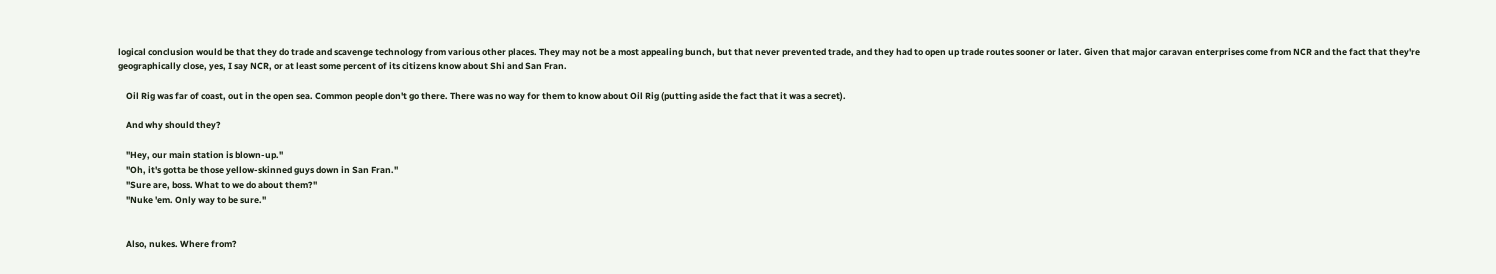logical conclusion would be that they do trade and scavenge technology from various other places. They may not be a most appealing bunch, but that never prevented trade, and they had to open up trade routes sooner or later. Given that major caravan enterprises come from NCR and the fact that they're geographically close, yes, I say NCR, or at least some percent of its citizens know about Shi and San Fran.

    Oil Rig was far of coast, out in the open sea. Common people don't go there. There was no way for them to know about Oil Rig (putting aside the fact that it was a secret).

    And why should they?

    "Hey, our main station is blown-up."
    "Oh, it's gotta be those yellow-skinned guys down in San Fran."
    "Sure are, boss. What to we do about them?"
    "Nuke 'em. Only way to be sure."


    Also, nukes. Where from?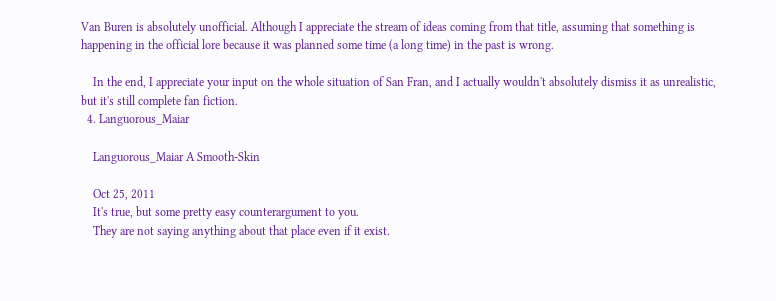Van Buren is absolutely unofficial. Although I appreciate the stream of ideas coming from that title, assuming that something is happening in the official lore because it was planned some time (a long time) in the past is wrong.

    In the end, I appreciate your input on the whole situation of San Fran, and I actually wouldn't absolutely dismiss it as unrealistic, but it's still complete fan fiction.
  4. Languorous_Maiar

    Languorous_Maiar A Smooth-Skin

    Oct 25, 2011
    It's true, but some pretty easy counterargument to you.
    They are not saying anything about that place even if it exist.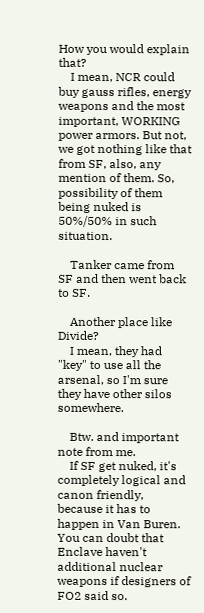How you would explain that?
    I mean, NCR could buy gauss rifles, energy weapons and the most important, WORKING power armors. But not, we got nothing like that from SF, also, any mention of them. So, possibility of them being nuked is 50%/50% in such situation.

    Tanker came from SF and then went back to SF.

    Another place like Divide?
    I mean, they had "key" to use all the arsenal, so I'm sure they have other silos somewhere.

    Btw. and important note from me.
    If SF get nuked, it's completely logical and canon friendly, because it has to happen in Van Buren. You can doubt that Enclave haven't additional nuclear weapons if designers of FO2 said so.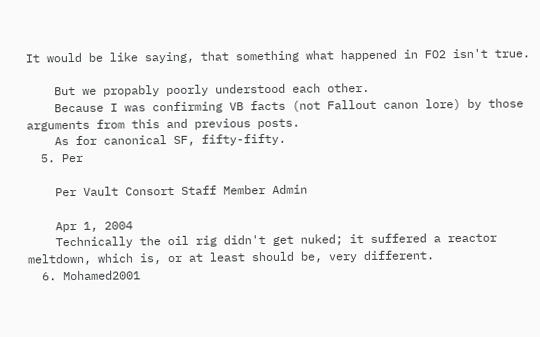It would be like saying, that something what happened in FO2 isn't true.

    But we propably poorly understood each other.
    Because I was confirming VB facts (not Fallout canon lore) by those arguments from this and previous posts.
    As for canonical SF, fifty-fifty.
  5. Per

    Per Vault Consort Staff Member Admin

    Apr 1, 2004
    Technically the oil rig didn't get nuked; it suffered a reactor meltdown, which is, or at least should be, very different.
  6. Mohamed2001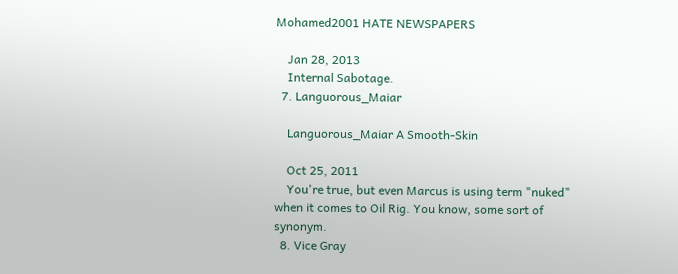Mohamed2001 HATE NEWSPAPERS

    Jan 28, 2013
    Internal Sabotage.
  7. Languorous_Maiar

    Languorous_Maiar A Smooth-Skin

    Oct 25, 2011
    You're true, but even Marcus is using term "nuked" when it comes to Oil Rig. You know, some sort of synonym.
  8. Vice Gray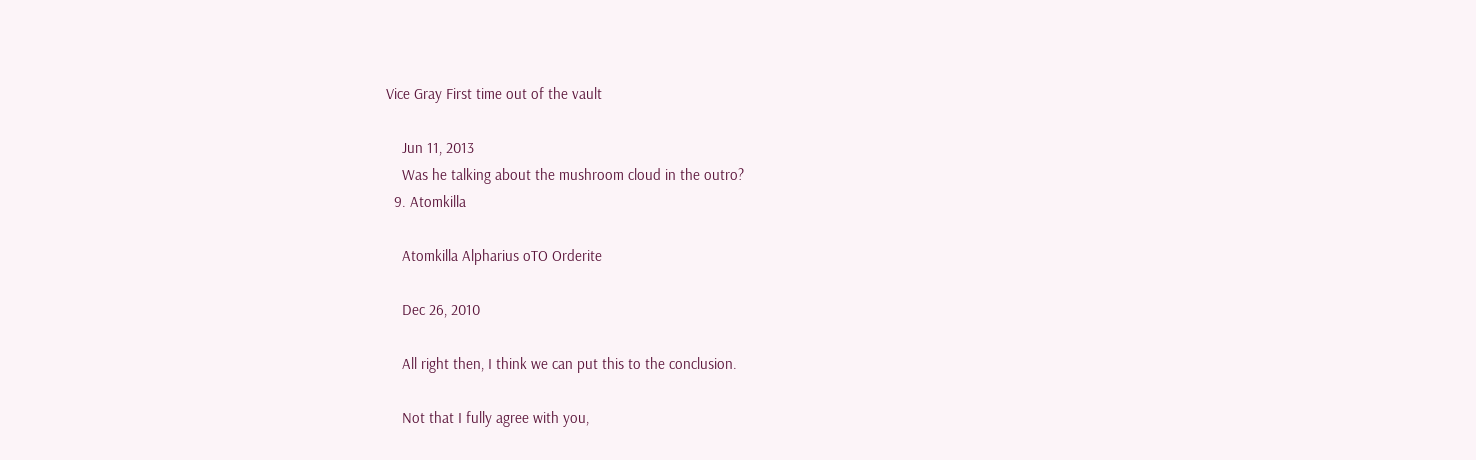Vice Gray First time out of the vault

    Jun 11, 2013
    Was he talking about the mushroom cloud in the outro?
  9. Atomkilla

    Atomkilla Alpharius oTO Orderite

    Dec 26, 2010

    All right then, I think we can put this to the conclusion.

    Not that I fully agree with you,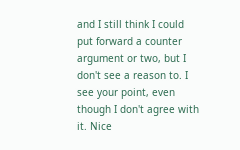and I still think I could put forward a counter argument or two, but I don't see a reason to. I see your point, even though I don't agree with it. Nice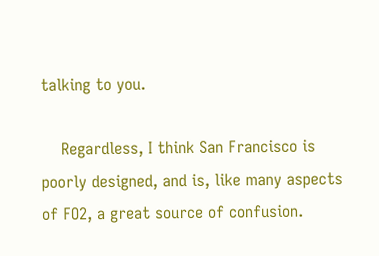talking to you.

    Regardless, I think San Francisco is poorly designed, and is, like many aspects of FO2, a great source of confusion.